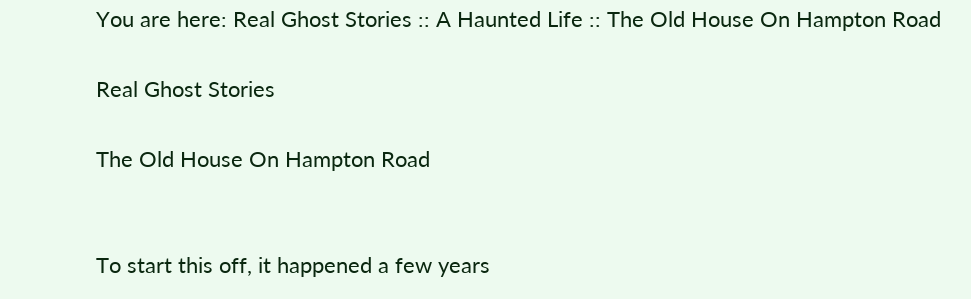You are here: Real Ghost Stories :: A Haunted Life :: The Old House On Hampton Road

Real Ghost Stories

The Old House On Hampton Road


To start this off, it happened a few years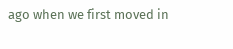ago when we first moved in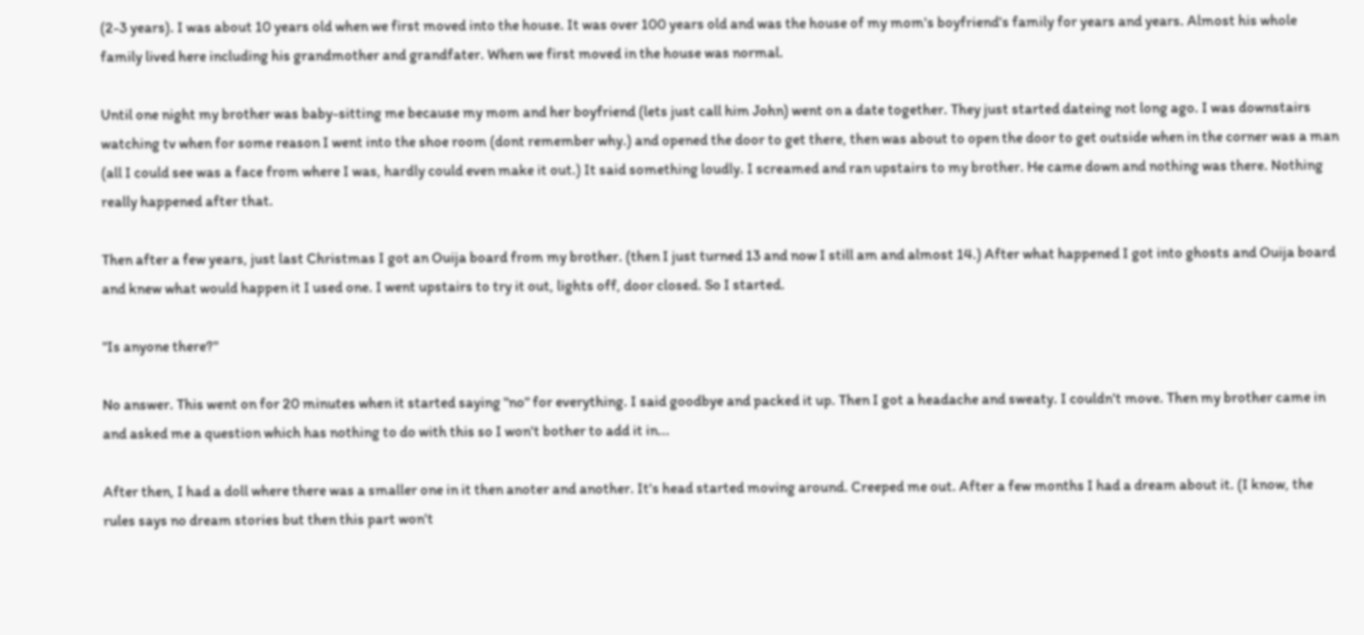(2-3 years). I was about 10 years old when we first moved into the house. It was over 100 years old and was the house of my mom's boyfriend's family for years and years. Almost his whole family lived here including his grandmother and grandfater. When we first moved in the house was normal.

Until one night my brother was baby-sitting me because my mom and her boyfriend (lets just call him John) went on a date together. They just started dateing not long ago. I was downstairs watching tv when for some reason I went into the shoe room (dont remember why.) and opened the door to get there, then was about to open the door to get outside when in the corner was a man (all I could see was a face from where I was, hardly could even make it out.) It said something loudly. I screamed and ran upstairs to my brother. He came down and nothing was there. Nothing really happened after that.

Then after a few years, just last Christmas I got an Ouija board from my brother. (then I just turned 13 and now I still am and almost 14.) After what happened I got into ghosts and Ouija board and knew what would happen it I used one. I went upstairs to try it out, lights off, door closed. So I started.

"Is anyone there?"

No answer. This went on for 20 minutes when it started saying "no" for everything. I said goodbye and packed it up. Then I got a headache and sweaty. I couldn't move. Then my brother came in and asked me a question which has nothing to do with this so I won't bother to add it in...

After then, I had a doll where there was a smaller one in it then anoter and another. It's head started moving around. Creeped me out. After a few months I had a dream about it. (I know, the rules says no dream stories but then this part won't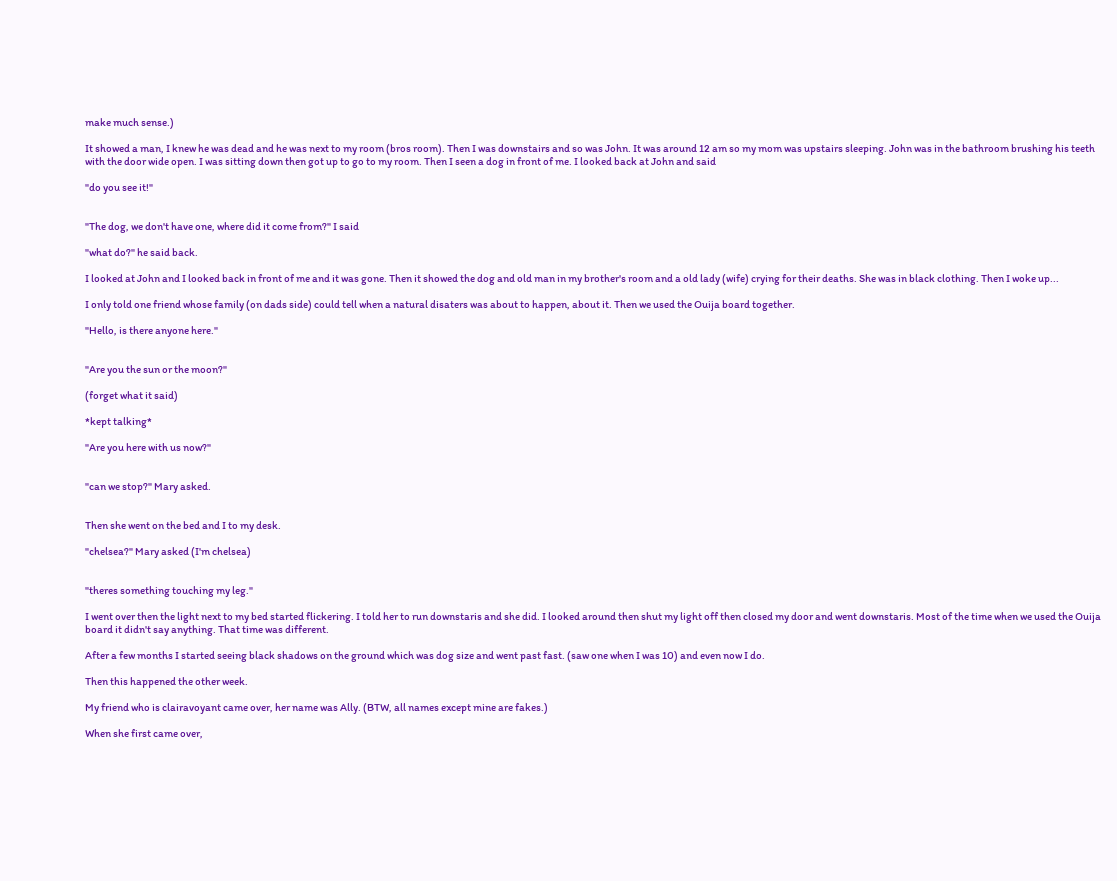make much sense.)

It showed a man, I knew he was dead and he was next to my room (bros room). Then I was downstairs and so was John. It was around 12 am so my mom was upstairs sleeping. John was in the bathroom brushing his teeth with the door wide open. I was sitting down then got up to go to my room. Then I seen a dog in front of me. I looked back at John and said

"do you see it!"


"The dog, we don't have one, where did it come from?" I said

"what do?" he said back.

I looked at John and I looked back in front of me and it was gone. Then it showed the dog and old man in my brother's room and a old lady (wife) crying for their deaths. She was in black clothing. Then I woke up...

I only told one friend whose family (on dads side) could tell when a natural disaters was about to happen, about it. Then we used the Ouija board together.

"Hello, is there anyone here."


"Are you the sun or the moon?"

(forget what it said)

*kept talking*

"Are you here with us now?"


"can we stop?" Mary asked.


Then she went on the bed and I to my desk.

"chelsea?" Mary asked (I'm chelsea)


"theres something touching my leg."

I went over then the light next to my bed started flickering. I told her to run downstaris and she did. I looked around then shut my light off then closed my door and went downstaris. Most of the time when we used the Ouija board it didn't say anything. That time was different.

After a few months I started seeing black shadows on the ground which was dog size and went past fast. (saw one when I was 10) and even now I do.

Then this happened the other week.

My friend who is clairavoyant came over, her name was Ally. (BTW, all names except mine are fakes.)

When she first came over,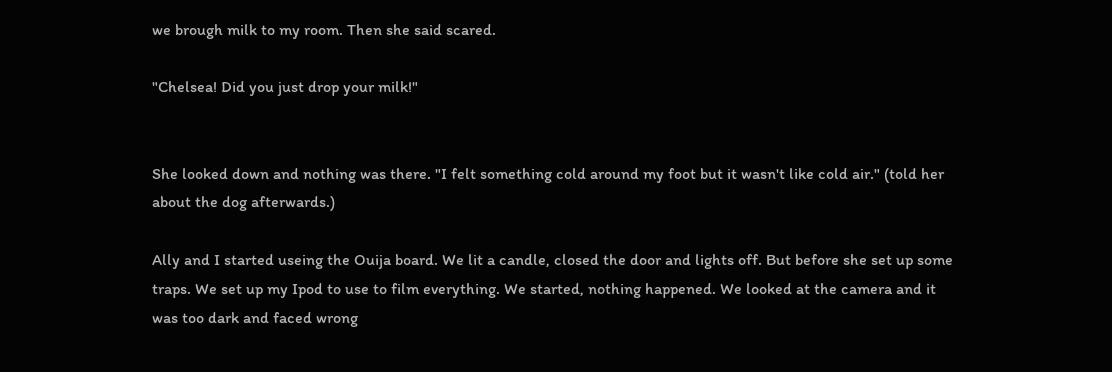we brough milk to my room. Then she said scared.

"Chelsea! Did you just drop your milk!"


She looked down and nothing was there. "I felt something cold around my foot but it wasn't like cold air." (told her about the dog afterwards.)

Ally and I started useing the Ouija board. We lit a candle, closed the door and lights off. But before she set up some traps. We set up my Ipod to use to film everything. We started, nothing happened. We looked at the camera and it was too dark and faced wrong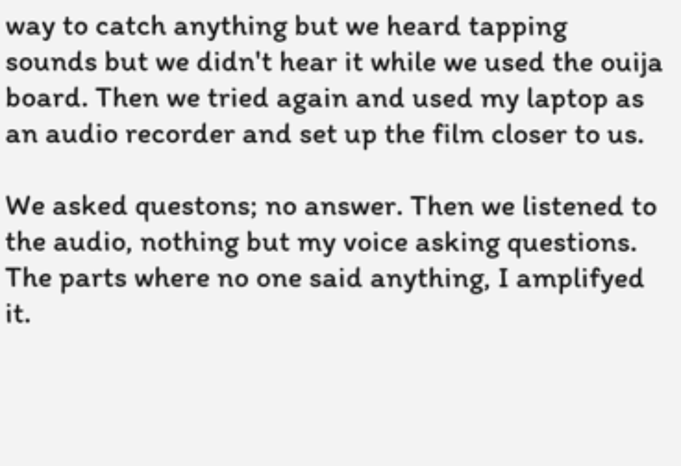way to catch anything but we heard tapping sounds but we didn't hear it while we used the ouija board. Then we tried again and used my laptop as an audio recorder and set up the film closer to us.

We asked questons; no answer. Then we listened to the audio, nothing but my voice asking questions. The parts where no one said anything, I amplifyed it.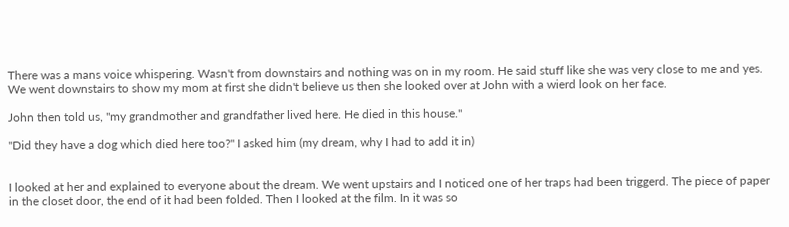There was a mans voice whispering. Wasn't from downstairs and nothing was on in my room. He said stuff like she was very close to me and yes. We went downstairs to show my mom at first she didn't believe us then she looked over at John with a wierd look on her face.

John then told us, "my grandmother and grandfather lived here. He died in this house."

"Did they have a dog which died here too?" I asked him (my dream, why I had to add it in)


I looked at her and explained to everyone about the dream. We went upstairs and I noticed one of her traps had been triggerd. The piece of paper in the closet door, the end of it had been folded. Then I looked at the film. In it was so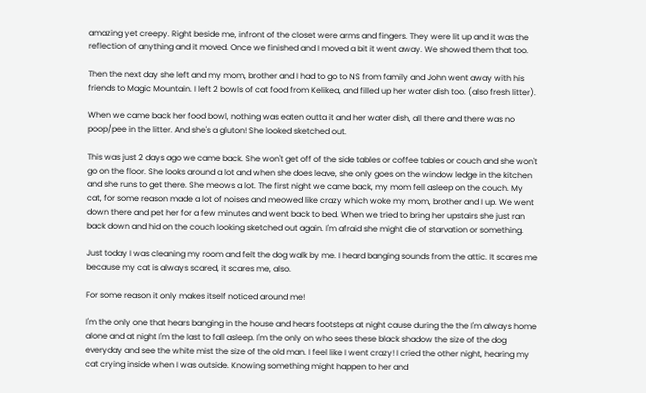amazing yet creepy. Right beside me, infront of the closet were arms and fingers. They were lit up and it was the reflection of anything and it moved. Once we finished and I moved a bit it went away. We showed them that too.

Then the next day she left and my mom, brother and I had to go to NS from family and John went away with his friends to Magic Mountain. I left 2 bowls of cat food from Kelikea, and filled up her water dish too. (also fresh litter).

When we came back her food bowl, nothing was eaten outta it and her water dish, all there and there was no poop/pee in the litter. And she's a gluton! She looked sketched out.

This was just 2 days ago we came back. She won't get off of the side tables or coffee tables or couch and she won't go on the floor. She looks around a lot and when she does leave, she only goes on the window ledge in the kitchen and she runs to get there. She meows a lot. The first night we came back, my mom fell asleep on the couch. My cat, for some reason made a lot of noises and meowed like crazy which woke my mom, brother and I up. We went down there and pet her for a few minutes and went back to bed. When we tried to bring her upstairs she just ran back down and hid on the couch looking sketched out again. I'm afraid she might die of starvation or something.

Just today I was cleaning my room and felt the dog walk by me. I heard banging sounds from the attic. It scares me because my cat is always scared, it scares me, also.

For some reason it only makes itself noticed around me!

I'm the only one that hears banging in the house and hears footsteps at night cause during the the I'm always home alone and at night I'm the last to fall asleep. I'm the only on who sees these black shadow the size of the dog everyday and see the white mist the size of the old man. I feel like I went crazy! I cried the other night, hearing my cat crying inside when I was outside. Knowing something might happen to her and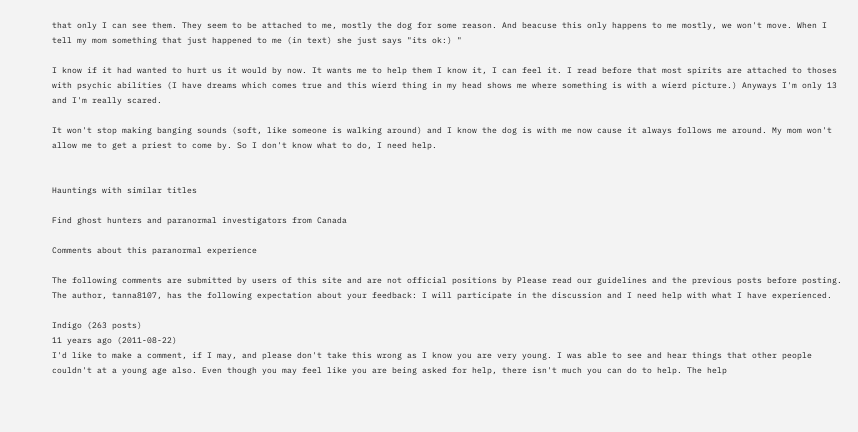that only I can see them. They seem to be attached to me, mostly the dog for some reason. And beacuse this only happens to me mostly, we won't move. When I tell my mom something that just happened to me (in text) she just says "its ok:) "

I know if it had wanted to hurt us it would by now. It wants me to help them I know it, I can feel it. I read before that most spirits are attached to thoses with psychic abilities (I have dreams which comes true and this wierd thing in my head shows me where something is with a wierd picture.) Anyways I'm only 13 and I'm really scared.

It won't stop making banging sounds (soft, like someone is walking around) and I know the dog is with me now cause it always follows me around. My mom won't allow me to get a priest to come by. So I don't know what to do, I need help.


Hauntings with similar titles

Find ghost hunters and paranormal investigators from Canada

Comments about this paranormal experience

The following comments are submitted by users of this site and are not official positions by Please read our guidelines and the previous posts before posting. The author, tanna8107, has the following expectation about your feedback: I will participate in the discussion and I need help with what I have experienced.

Indigo (263 posts)
11 years ago (2011-08-22)
I'd like to make a comment, if I may, and please don't take this wrong as I know you are very young. I was able to see and hear things that other people couldn't at a young age also. Even though you may feel like you are being asked for help, there isn't much you can do to help. The help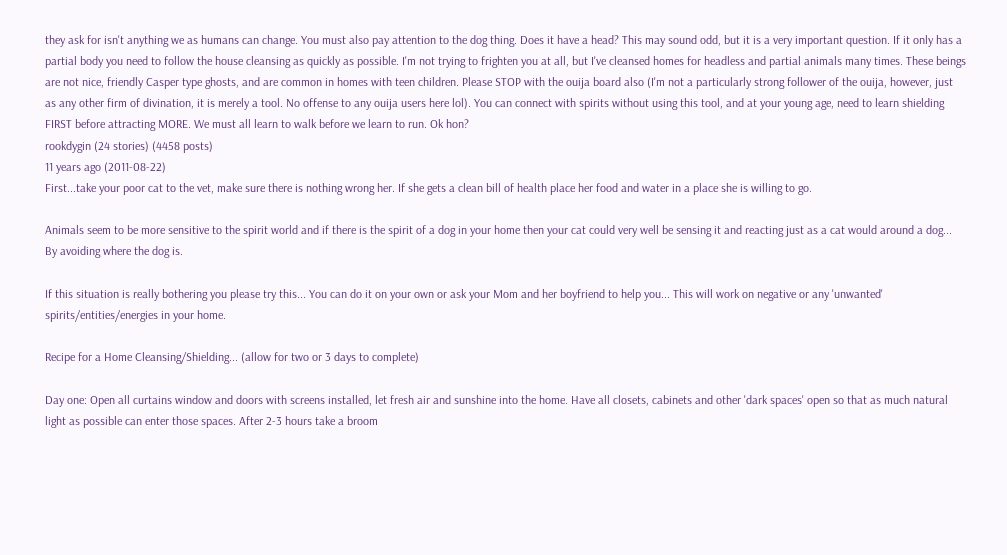they ask for isn't anything we as humans can change. You must also pay attention to the dog thing. Does it have a head? This may sound odd, but it is a very important question. If it only has a partial body you need to follow the house cleansing as quickly as possible. I'm not trying to frighten you at all, but I've cleansed homes for headless and partial animals many times. These beings are not nice, friendly Casper type ghosts, and are common in homes with teen children. Please STOP with the ouija board also (I'm not a particularly strong follower of the ouija, however, just as any other firm of divination, it is merely a tool. No offense to any ouija users here lol). You can connect with spirits without using this tool, and at your young age, need to learn shielding FIRST before attracting MORE. We must all learn to walk before we learn to run. Ok hon?
rookdygin (24 stories) (4458 posts)
11 years ago (2011-08-22)
First...take your poor cat to the vet, make sure there is nothing wrong her. If she gets a clean bill of health place her food and water in a place she is willing to go.

Animals seem to be more sensitive to the spirit world and if there is the spirit of a dog in your home then your cat could very well be sensing it and reacting just as a cat would around a dog... By avoiding where the dog is.

If this situation is really bothering you please try this... You can do it on your own or ask your Mom and her boyfriend to help you... This will work on negative or any 'unwanted' spirits/entities/energies in your home.

Recipe for a Home Cleansing/Shielding... (allow for two or 3 days to complete)

Day one: Open all curtains window and doors with screens installed, let fresh air and sunshine into the home. Have all closets, cabinets and other 'dark spaces' open so that as much natural light as possible can enter those spaces. After 2-3 hours take a broom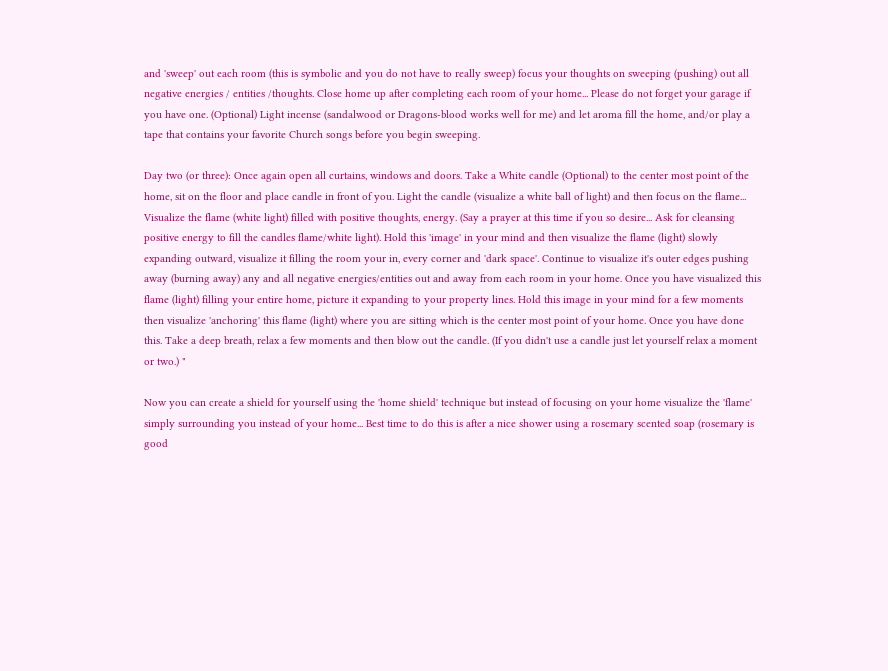and 'sweep' out each room (this is symbolic and you do not have to really sweep) focus your thoughts on sweeping (pushing) out all negative energies / entities /thoughts. Close home up after completing each room of your home... Please do not forget your garage if you have one. (Optional) Light incense (sandalwood or Dragons-blood works well for me) and let aroma fill the home, and/or play a tape that contains your favorite Church songs before you begin sweeping.

Day two (or three): Once again open all curtains, windows and doors. Take a White candle (Optional) to the center most point of the home, sit on the floor and place candle in front of you. Light the candle (visualize a white ball of light) and then focus on the flame... Visualize the flame (white light) filled with positive thoughts, energy. (Say a prayer at this time if you so desire... Ask for cleansing positive energy to fill the candles flame/white light). Hold this 'image' in your mind and then visualize the flame (light) slowly expanding outward, visualize it filling the room your in, every corner and 'dark space'. Continue to visualize it's outer edges pushing away (burning away) any and all negative energies/entities out and away from each room in your home. Once you have visualized this flame (light) filling your entire home, picture it expanding to your property lines. Hold this image in your mind for a few moments then visualize 'anchoring' this flame (light) where you are sitting which is the center most point of your home. Once you have done this. Take a deep breath, relax a few moments and then blow out the candle. (If you didn't use a candle just let yourself relax a moment or two.) "

Now you can create a shield for yourself using the 'home shield' technique but instead of focusing on your home visualize the 'flame' simply surrounding you instead of your home... Best time to do this is after a nice shower using a rosemary scented soap (rosemary is good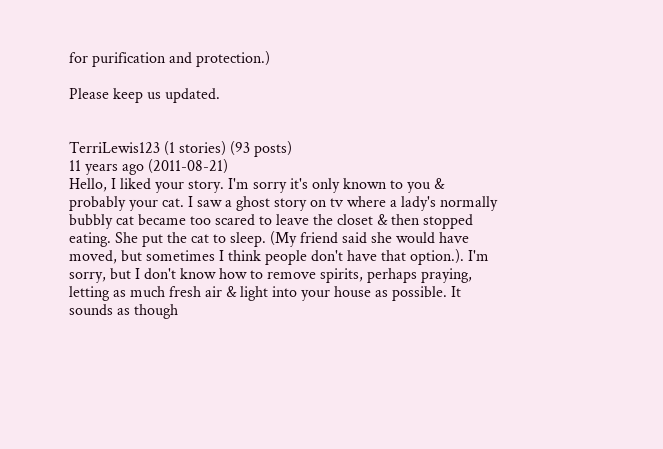for purification and protection.)

Please keep us updated.


TerriLewis123 (1 stories) (93 posts)
11 years ago (2011-08-21)
Hello, I liked your story. I'm sorry it's only known to you & probably your cat. I saw a ghost story on tv where a lady's normally bubbly cat became too scared to leave the closet & then stopped eating. She put the cat to sleep. (My friend said she would have moved, but sometimes I think people don't have that option.). I'm sorry, but I don't know how to remove spirits, perhaps praying, letting as much fresh air & light into your house as possible. It sounds as though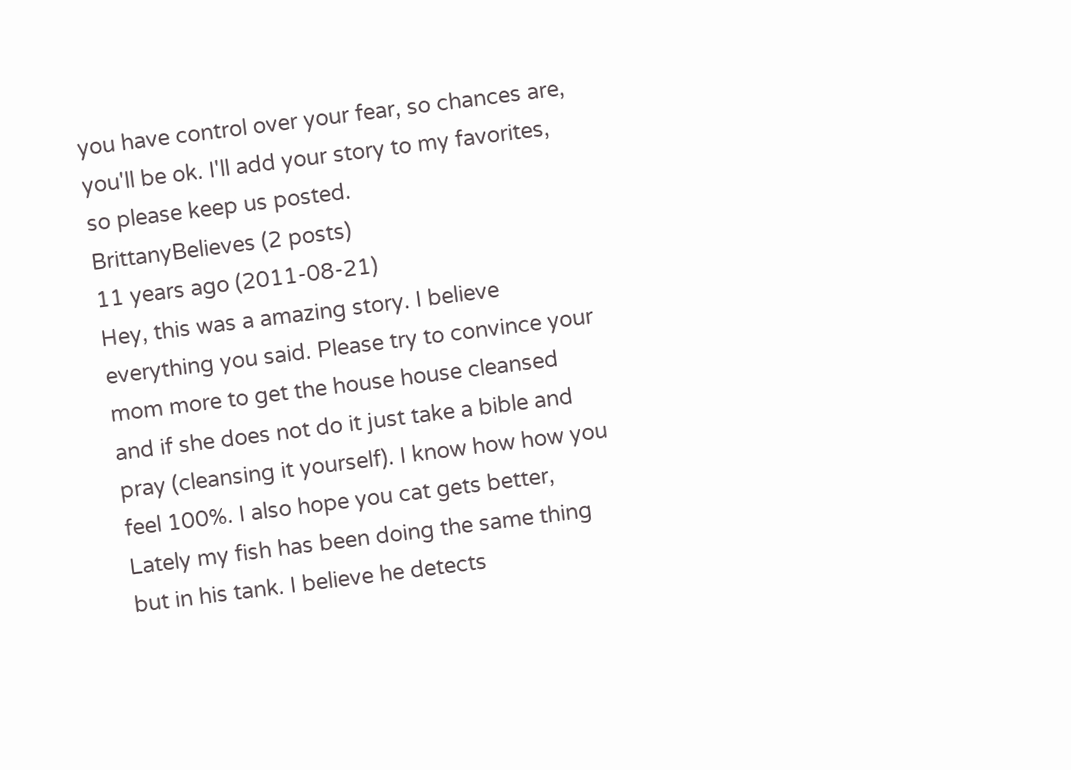you have control over your fear, so chances are, you'll be ok. I'll add your story to my favorites, so please keep us posted.
BrittanyBelieves (2 posts)
11 years ago (2011-08-21)
Hey, this was a amazing story. I believe everything you said. Please try to convince your mom more to get the house house cleansed and if she does not do it just take a bible and pray (cleansing it yourself). I know how how you feel 100%. I also hope you cat gets better, Lately my fish has been doing the same thing but in his tank. I believe he detects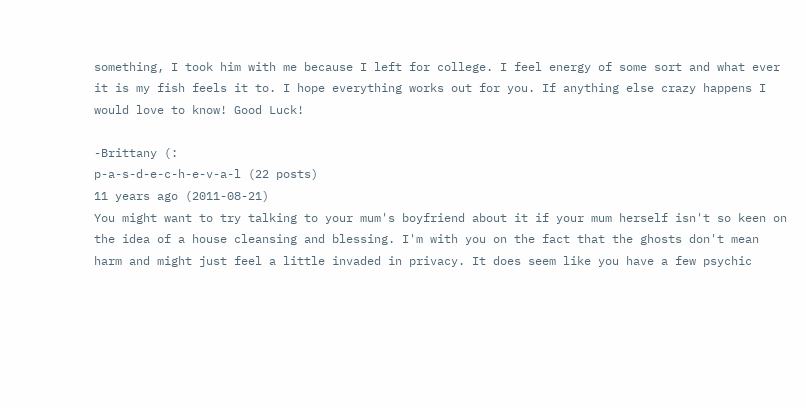something, I took him with me because I left for college. I feel energy of some sort and what ever it is my fish feels it to. I hope everything works out for you. If anything else crazy happens I would love to know! Good Luck!

-Brittany (:
p-a-s-d-e-c-h-e-v-a-l (22 posts)
11 years ago (2011-08-21)
You might want to try talking to your mum's boyfriend about it if your mum herself isn't so keen on the idea of a house cleansing and blessing. I'm with you on the fact that the ghosts don't mean harm and might just feel a little invaded in privacy. It does seem like you have a few psychic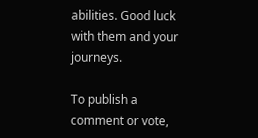abilities. Good luck with them and your journeys.

To publish a comment or vote,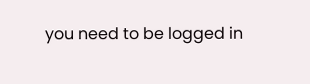you need to be logged in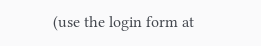(use the login form at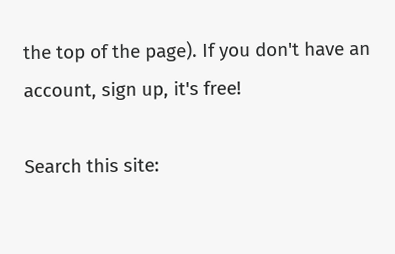the top of the page). If you don't have an account, sign up, it's free!

Search this site: